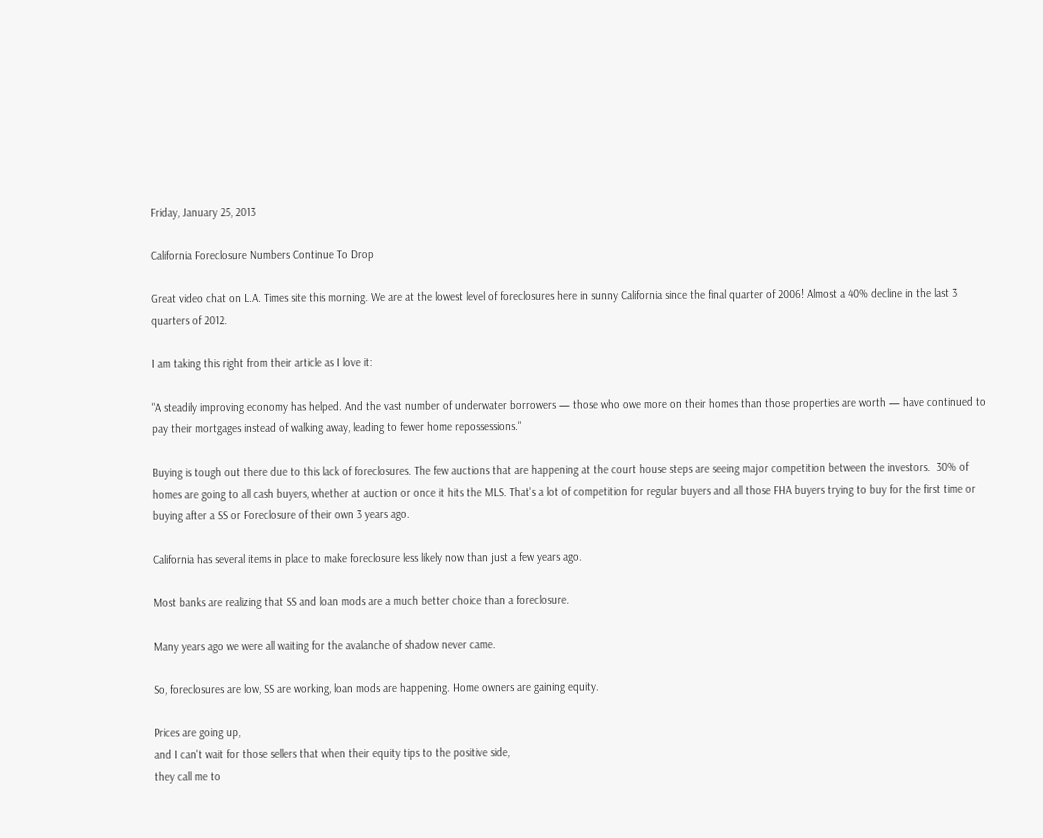Friday, January 25, 2013

California Foreclosure Numbers Continue To Drop

Great video chat on L.A. Times site this morning. We are at the lowest level of foreclosures here in sunny California since the final quarter of 2006! Almost a 40% decline in the last 3 quarters of 2012.

I am taking this right from their article as I love it:

"A steadily improving economy has helped. And the vast number of underwater borrowers — those who owe more on their homes than those properties are worth — have continued to pay their mortgages instead of walking away, leading to fewer home repossessions."

Buying is tough out there due to this lack of foreclosures. The few auctions that are happening at the court house steps are seeing major competition between the investors.  30% of homes are going to all cash buyers, whether at auction or once it hits the MLS. That's a lot of competition for regular buyers and all those FHA buyers trying to buy for the first time or buying after a SS or Foreclosure of their own 3 years ago.

California has several items in place to make foreclosure less likely now than just a few years ago.

Most banks are realizing that SS and loan mods are a much better choice than a foreclosure.

Many years ago we were all waiting for the avalanche of shadow never came.

So, foreclosures are low, SS are working, loan mods are happening. Home owners are gaining equity.

Prices are going up,
and I can't wait for those sellers that when their equity tips to the positive side,
they call me to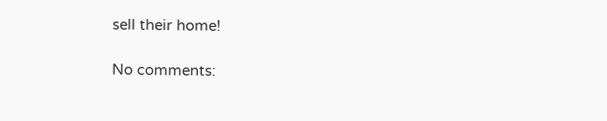sell their home!

No comments: